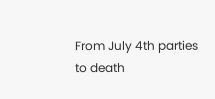From July 4th parties to death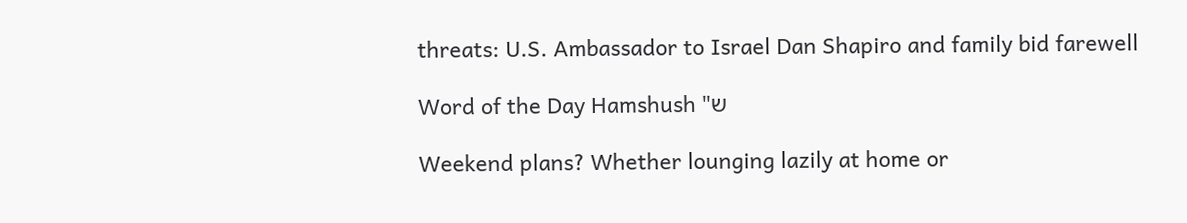threats: U.S. Ambassador to Israel Dan Shapiro and family bid farewell

Word of the Day Hamshush "ש

Weekend plans? Whether lounging lazily at home or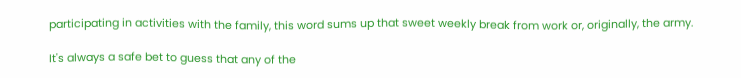participating in activities with the family, this word sums up that sweet weekly break from work or, originally, the army.

It's always a safe bet to guess that any of the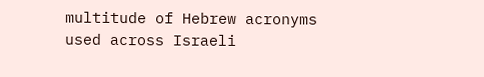multitude of Hebrew acronyms used across Israeli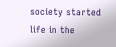society started life in the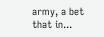army, a bet that in...